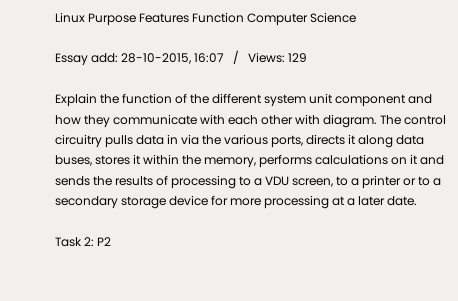Linux Purpose Features Function Computer Science

Essay add: 28-10-2015, 16:07   /   Views: 129

Explain the function of the different system unit component and how they communicate with each other with diagram. The control circuitry pulls data in via the various ports, directs it along data buses, stores it within the memory, performs calculations on it and sends the results of processing to a VDU screen, to a printer or to a secondary storage device for more processing at a later date.

Task 2: P2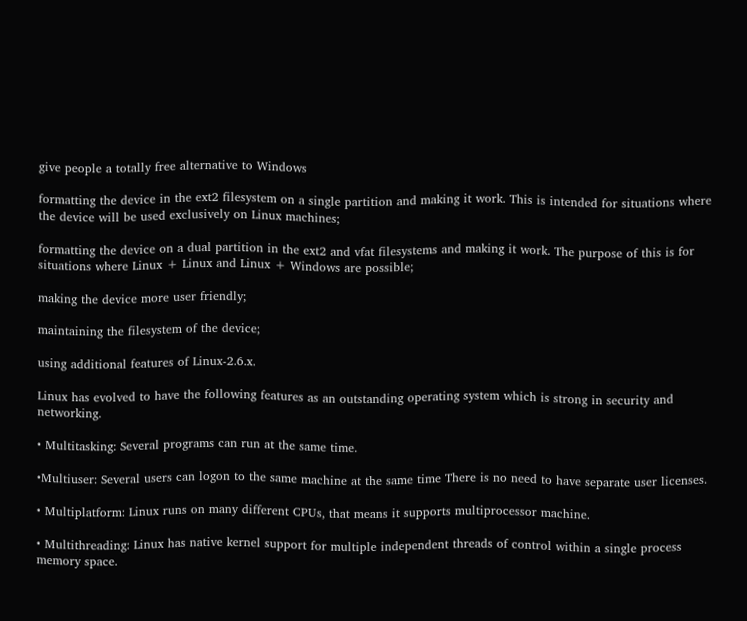give people a totally free alternative to Windows

formatting the device in the ext2 filesystem on a single partition and making it work. This is intended for situations where the device will be used exclusively on Linux machines;

formatting the device on a dual partition in the ext2 and vfat filesystems and making it work. The purpose of this is for situations where Linux + Linux and Linux + Windows are possible;

making the device more user friendly;

maintaining the filesystem of the device;

using additional features of Linux-2.6.x.

Linux has evolved to have the following features as an outstanding operating system which is strong in security and networking.

• Multitasking: Several programs can run at the same time.

•Multiuser: Several users can logon to the same machine at the same time There is no need to have separate user licenses.

• Multiplatform: Linux runs on many different CPUs, that means it supports multiprocessor machine.

• Multithreading: Linux has native kernel support for multiple independent threads of control within a single process memory space.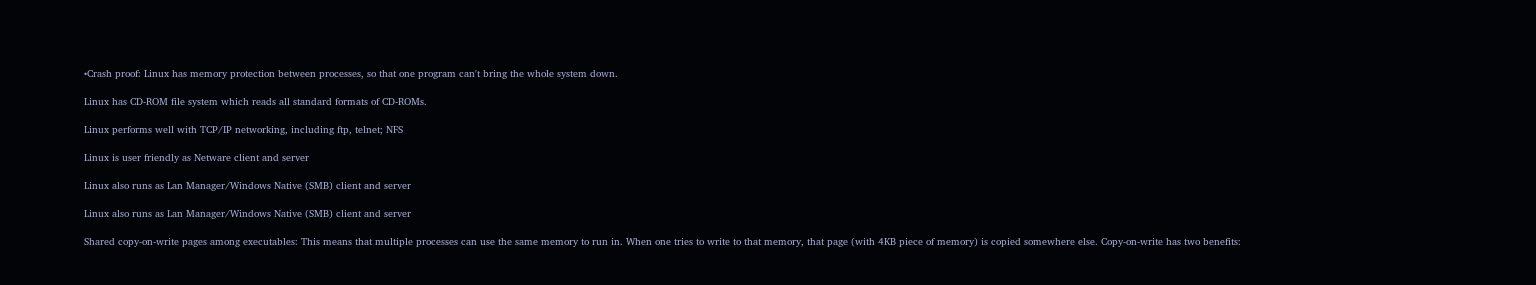•Crash proof: Linux has memory protection between processes, so that one program can't bring the whole system down.

Linux has CD-ROM file system which reads all standard formats of CD-ROMs.

Linux performs well with TCP/IP networking, including ftp, telnet; NFS

Linux is user friendly as Netware client and server

Linux also runs as Lan Manager/Windows Native (SMB) client and server

Linux also runs as Lan Manager/Windows Native (SMB) client and server

Shared copy-on-write pages among executables: This means that multiple processes can use the same memory to run in. When one tries to write to that memory, that page (with 4KB piece of memory) is copied somewhere else. Copy-on-write has two benefits: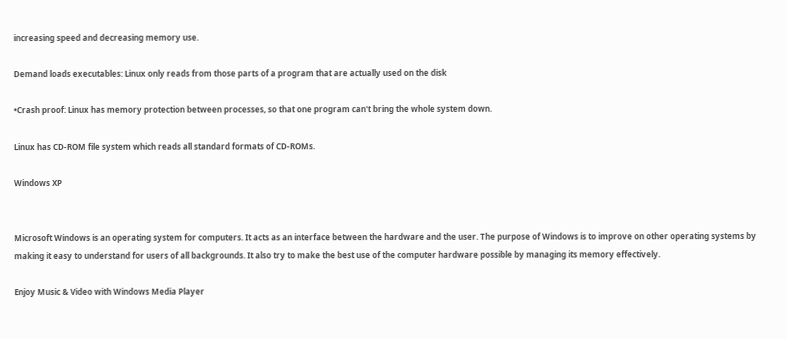increasing speed and decreasing memory use.

Demand loads executables: Linux only reads from those parts of a program that are actually used on the disk

•Crash proof: Linux has memory protection between processes, so that one program can't bring the whole system down.

Linux has CD-ROM file system which reads all standard formats of CD-ROMs.

Windows XP


Microsoft Windows is an operating system for computers. It acts as an interface between the hardware and the user. The purpose of Windows is to improve on other operating systems by making it easy to understand for users of all backgrounds. It also try to make the best use of the computer hardware possible by managing its memory effectively.

Enjoy Music & Video with Windows Media Player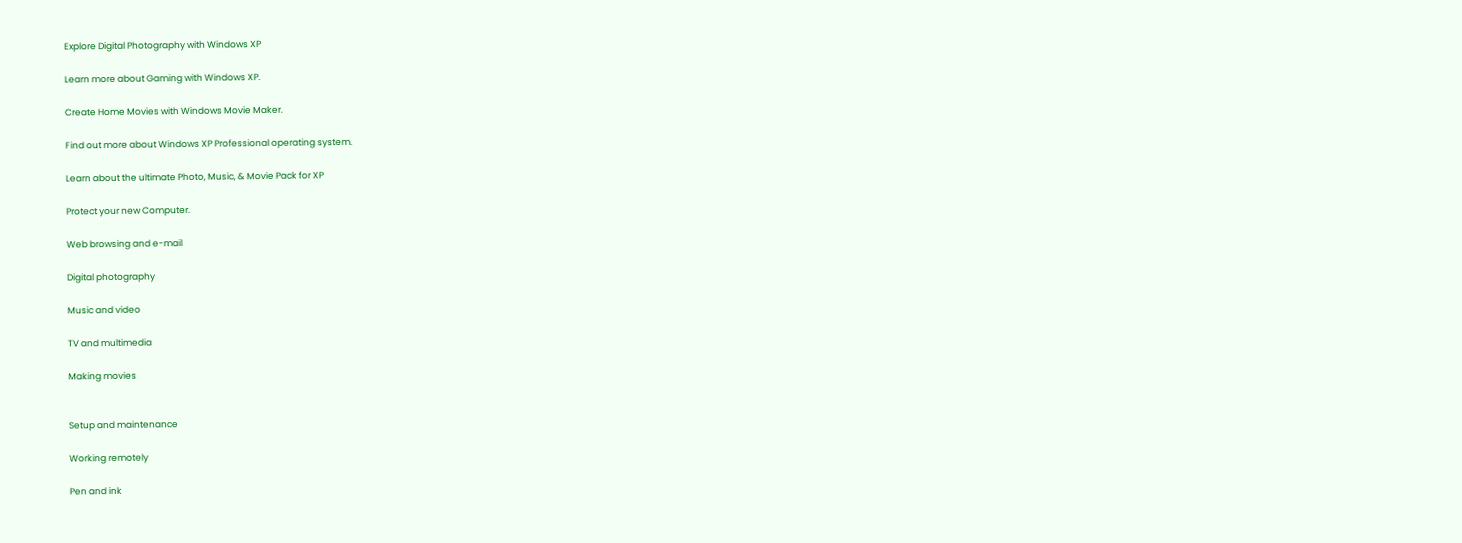Explore Digital Photography with Windows XP

Learn more about Gaming with Windows XP.

Create Home Movies with Windows Movie Maker.

Find out more about Windows XP Professional operating system.

Learn about the ultimate Photo, Music, & Movie Pack for XP

Protect your new Computer.

Web browsing and e-mail

Digital photography

Music and video

TV and multimedia

Making movies


Setup and maintenance

Working remotely

Pen and ink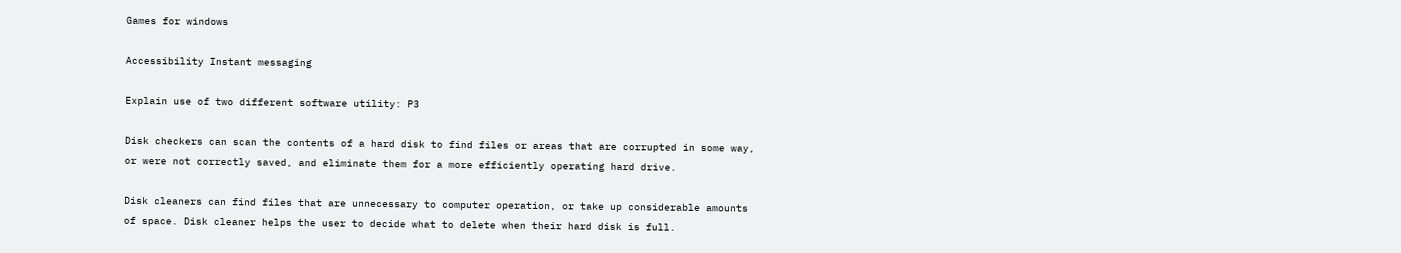Games for windows

Accessibility Instant messaging

Explain use of two different software utility: P3

Disk checkers can scan the contents of a hard disk to find files or areas that are corrupted in some way, or were not correctly saved, and eliminate them for a more efficiently operating hard drive.

Disk cleaners can find files that are unnecessary to computer operation, or take up considerable amounts of space. Disk cleaner helps the user to decide what to delete when their hard disk is full.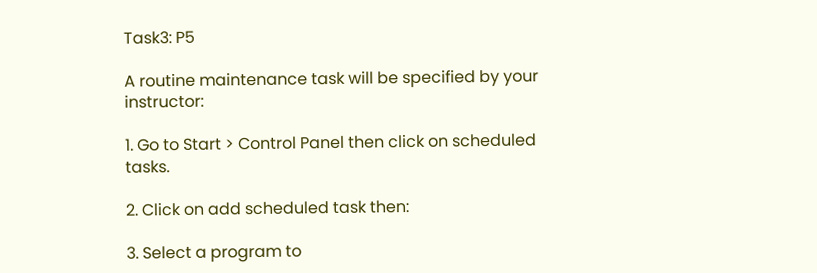Task3: P5

A routine maintenance task will be specified by your instructor:

1. Go to Start > Control Panel then click on scheduled tasks.

2. Click on add scheduled task then:

3. Select a program to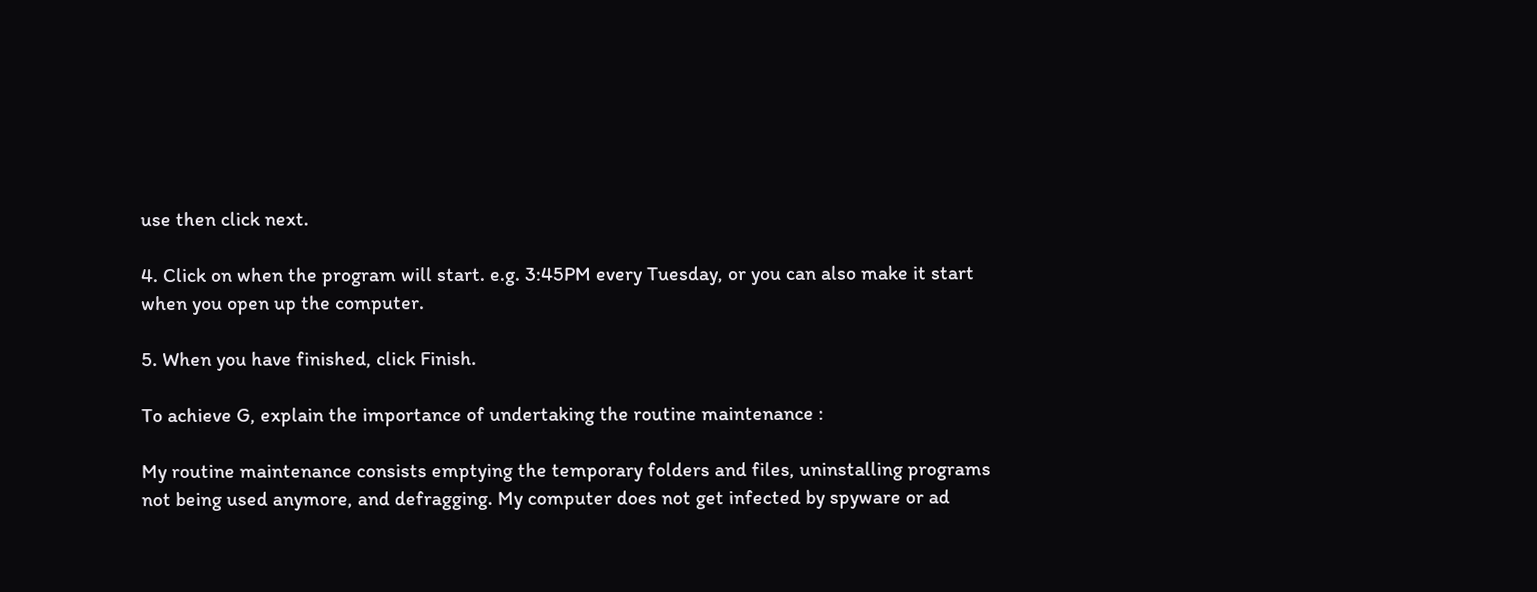use then click next.

4. Click on when the program will start. e.g. 3:45PM every Tuesday, or you can also make it start when you open up the computer.

5. When you have finished, click Finish.

To achieve G, explain the importance of undertaking the routine maintenance :

My routine maintenance consists emptying the temporary folders and files, uninstalling programs not being used anymore, and defragging. My computer does not get infected by spyware or ad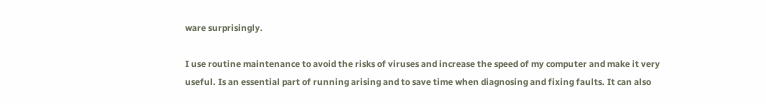ware surprisingly.

I use routine maintenance to avoid the risks of viruses and increase the speed of my computer and make it very useful. Is an essential part of running arising and to save time when diagnosing and fixing faults. It can also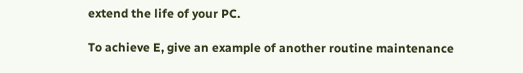extend the life of your PC.

To achieve E, give an example of another routine maintenance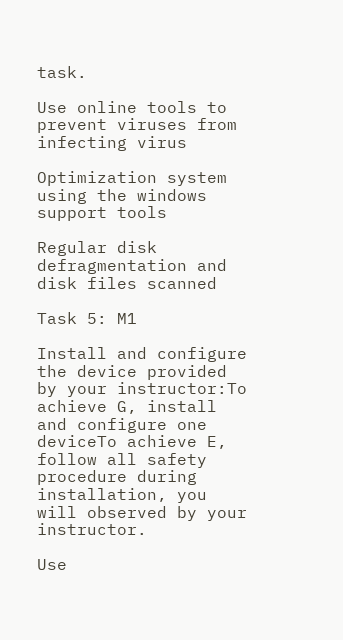task.

Use online tools to prevent viruses from infecting virus

Optimization system using the windows support tools

Regular disk defragmentation and disk files scanned

Task 5: M1

Install and configure the device provided by your instructor:To achieve G, install and configure one deviceTo achieve E, follow all safety procedure during installation, you will observed by your instructor.

Use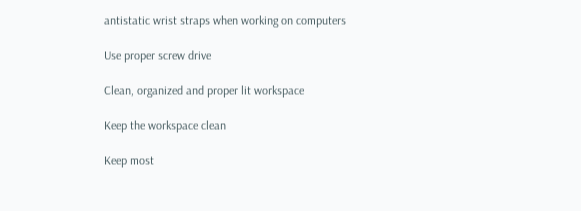antistatic wrist straps when working on computers

Use proper screw drive

Clean, organized and proper lit workspace

Keep the workspace clean

Keep most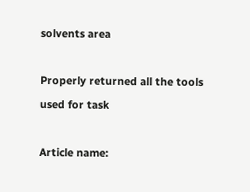solvents area

Properly returned all the tools used for task

Article name: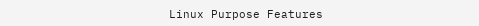Linux Purpose Features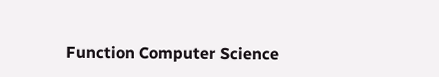Function Computer Science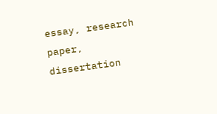essay, research paper, dissertation